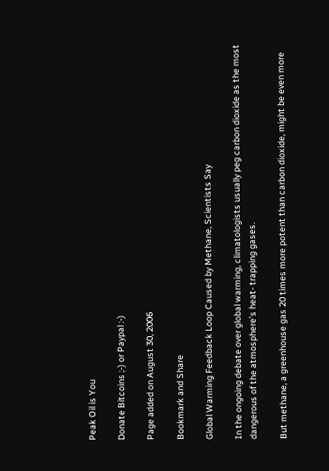Peak Oil is You

Donate Bitcoins ;-) or Paypal :-)

Page added on August 30, 2006

Bookmark and Share

Global Warming Feedback Loop Caused by Methane, Scientists Say

In the ongoing debate over global warming, climatologists usually peg carbon dioxide as the most dangerous of the atmosphere’s heat- trapping gases.

But methane, a greenhouse gas 20 times more potent than carbon dioxide, might be even more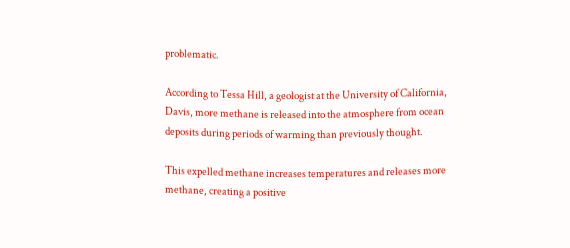problematic.

According to Tessa Hill, a geologist at the University of California, Davis, more methane is released into the atmosphere from ocean deposits during periods of warming than previously thought.

This expelled methane increases temperatures and releases more methane, creating a positive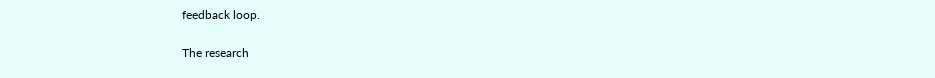feedback loop.

The research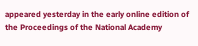appeared yesterday in the early online edition of the Proceedings of the National Academy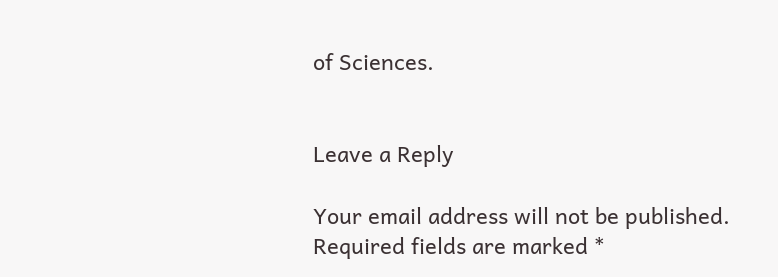of Sciences.


Leave a Reply

Your email address will not be published. Required fields are marked *